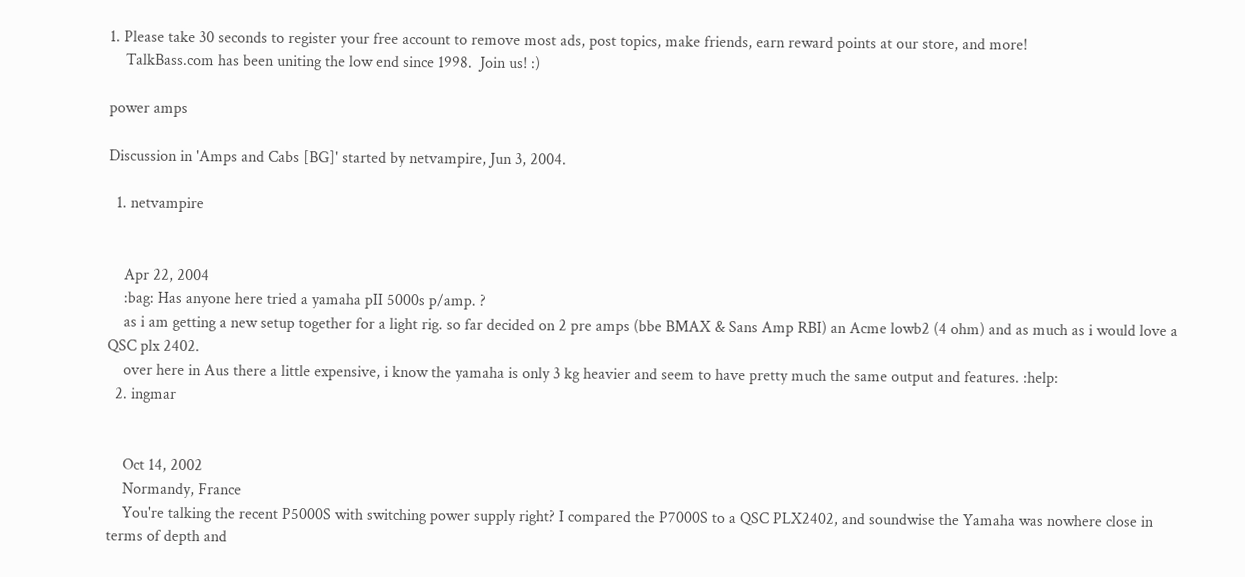1. Please take 30 seconds to register your free account to remove most ads, post topics, make friends, earn reward points at our store, and more!
    TalkBass.com has been uniting the low end since 1998.  Join us! :)

power amps

Discussion in 'Amps and Cabs [BG]' started by netvampire, Jun 3, 2004.

  1. netvampire


    Apr 22, 2004
    :bag: Has anyone here tried a yamaha pII 5000s p/amp. ?
    as i am getting a new setup together for a light rig. so far decided on 2 pre amps (bbe BMAX & Sans Amp RBI) an Acme lowb2 (4 ohm) and as much as i would love a QSC plx 2402.
    over here in Aus there a little expensive, i know the yamaha is only 3 kg heavier and seem to have pretty much the same output and features. :help:
  2. ingmar


    Oct 14, 2002
    Normandy, France
    You're talking the recent P5000S with switching power supply right? I compared the P7000S to a QSC PLX2402, and soundwise the Yamaha was nowhere close in terms of depth and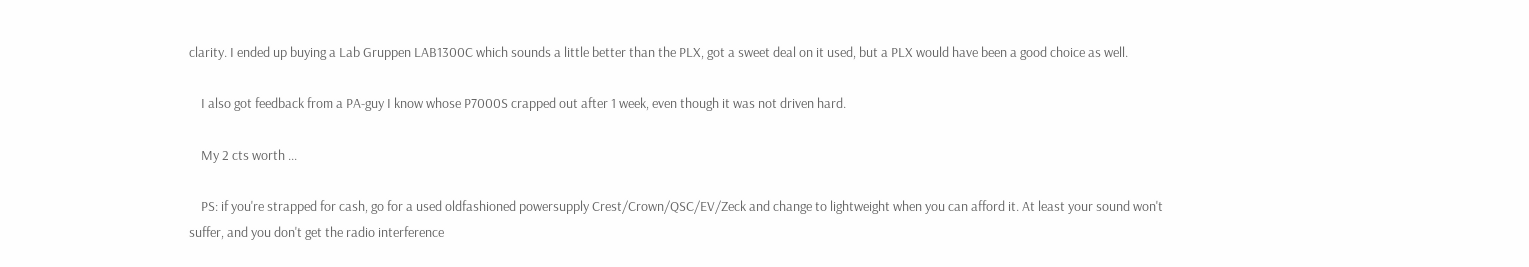clarity. I ended up buying a Lab Gruppen LAB1300C which sounds a little better than the PLX, got a sweet deal on it used, but a PLX would have been a good choice as well.

    I also got feedback from a PA-guy I know whose P7000S crapped out after 1 week, even though it was not driven hard.

    My 2 cts worth ...

    PS: if you're strapped for cash, go for a used oldfashioned powersupply Crest/Crown/QSC/EV/Zeck and change to lightweight when you can afford it. At least your sound won't suffer, and you don't get the radio interference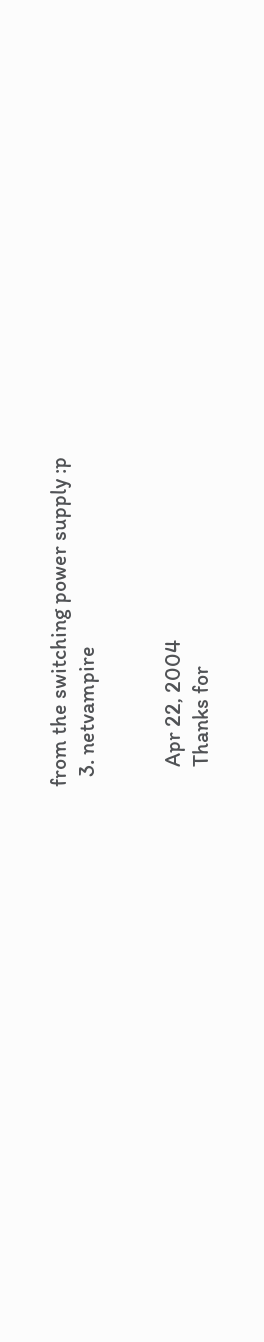from the switching power supply :p
  3. netvampire


    Apr 22, 2004
    Thanks for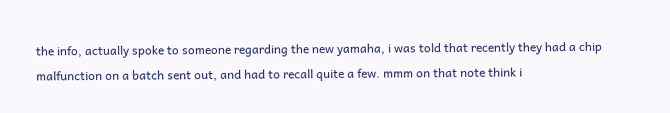the info, actually spoke to someone regarding the new yamaha, i was told that recently they had a chip malfunction on a batch sent out, and had to recall quite a few. mmm on that note think i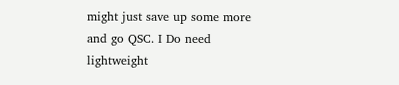might just save up some more and go QSC. I Do need lightweight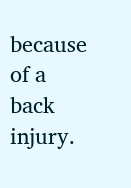because of a back injury.